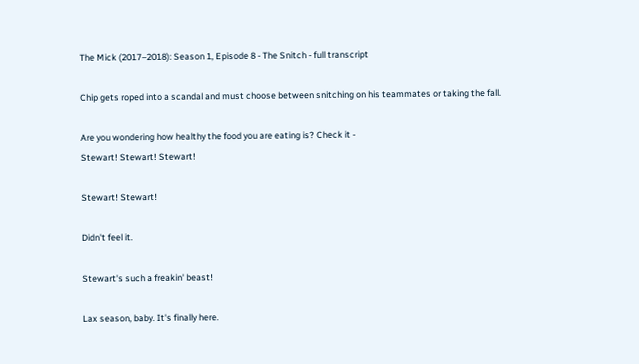The Mick (2017–2018): Season 1, Episode 8 - The Snitch - full transcript

Chip gets roped into a scandal and must choose between snitching on his teammates or taking the fall.

Are you wondering how healthy the food you are eating is? Check it -
Stewart! Stewart! Stewart!

Stewart! Stewart!

Didn't feel it.

Stewart's such a freakin' beast!

Lax season, baby. It's finally here.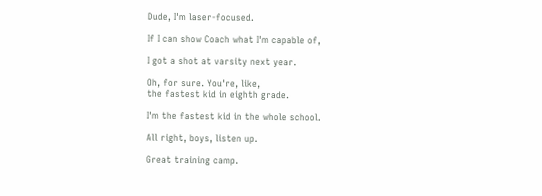Dude, I'm laser-focused.

If I can show Coach what I'm capable of,

I got a shot at varsity next year.

Oh, for sure. You're, like,
the fastest kid in eighth grade.

I'm the fastest kid in the whole school.

All right, boys, listen up.

Great training camp.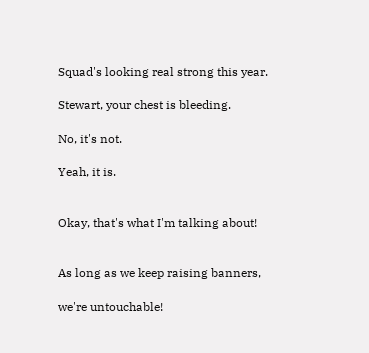Squad's looking real strong this year.

Stewart, your chest is bleeding.

No, it's not.

Yeah, it is.


Okay, that's what I'm talking about!


As long as we keep raising banners,

we're untouchable!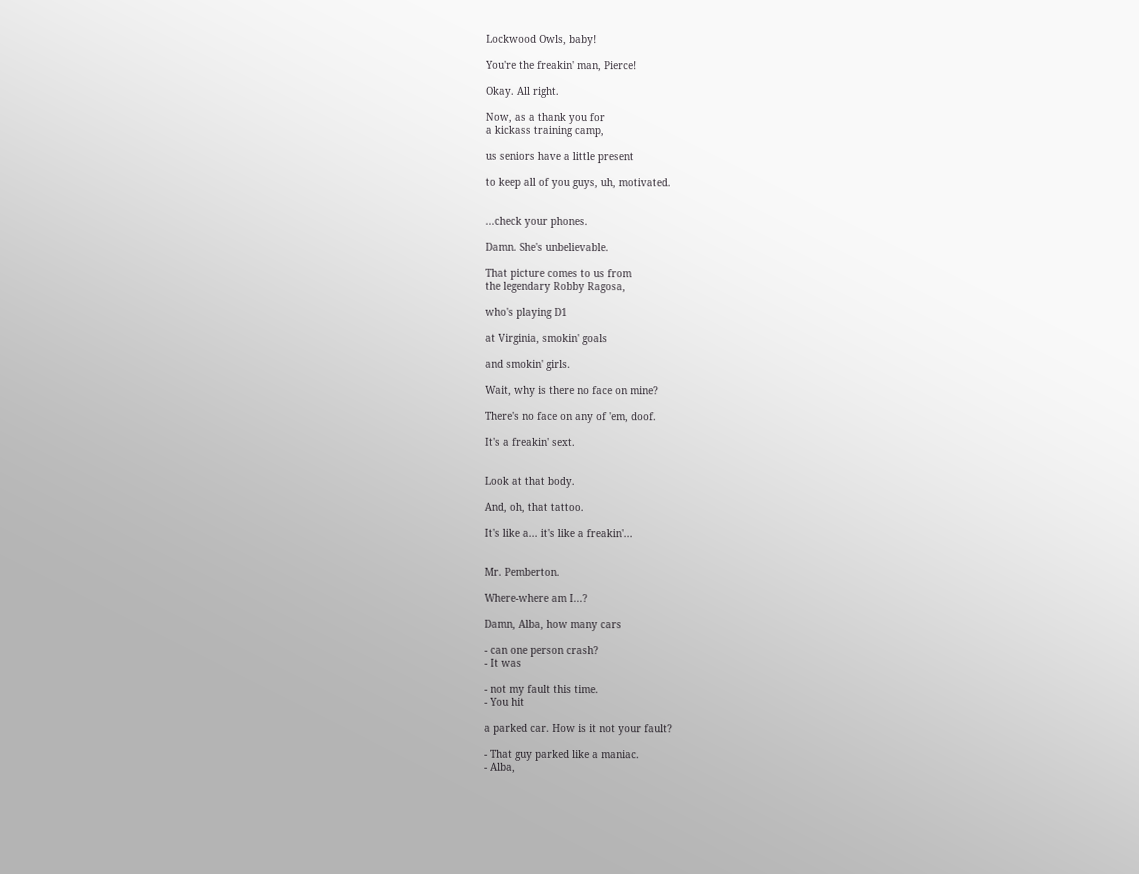Lockwood Owls, baby!

You're the freakin' man, Pierce!

Okay. All right.

Now, as a thank you for
a kickass training camp,

us seniors have a little present

to keep all of you guys, uh, motivated.


...check your phones.

Damn. She's unbelievable.

That picture comes to us from
the legendary Robby Ragosa,

who's playing D1

at Virginia, smokin' goals

and smokin' girls.

Wait, why is there no face on mine?

There's no face on any of 'em, doof.

It's a freakin' sext.


Look at that body.

And, oh, that tattoo.

It's like a... it's like a freakin'...


Mr. Pemberton.

Where-where am I...?

Damn, Alba, how many cars

- can one person crash?
- It was

- not my fault this time.
- You hit

a parked car. How is it not your fault?

- That guy parked like a maniac.
- Alba,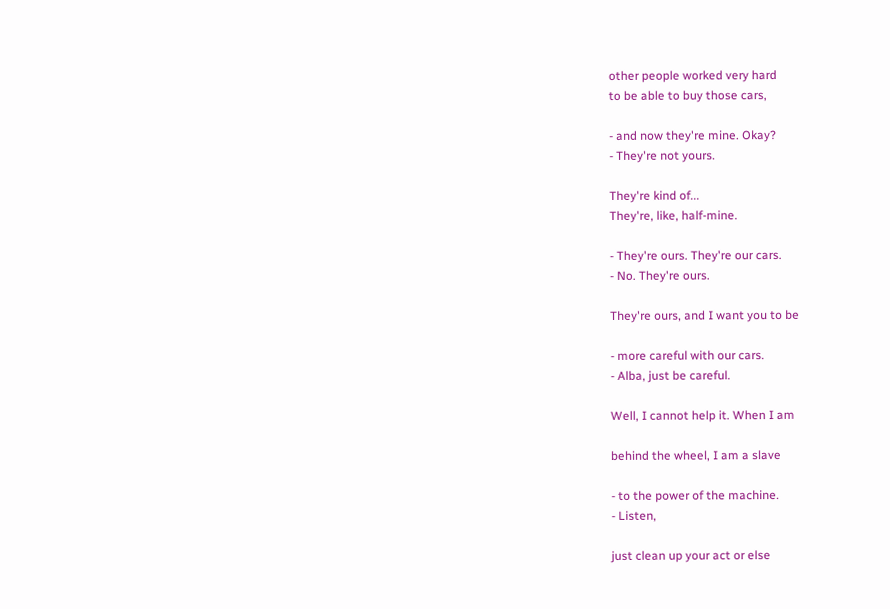other people worked very hard
to be able to buy those cars,

- and now they're mine. Okay?
- They're not yours.

They're kind of...
They're, like, half-mine.

- They're ours. They're our cars.
- No. They're ours.

They're ours, and I want you to be

- more careful with our cars.
- Alba, just be careful.

Well, I cannot help it. When I am

behind the wheel, I am a slave

- to the power of the machine.
- Listen,

just clean up your act or else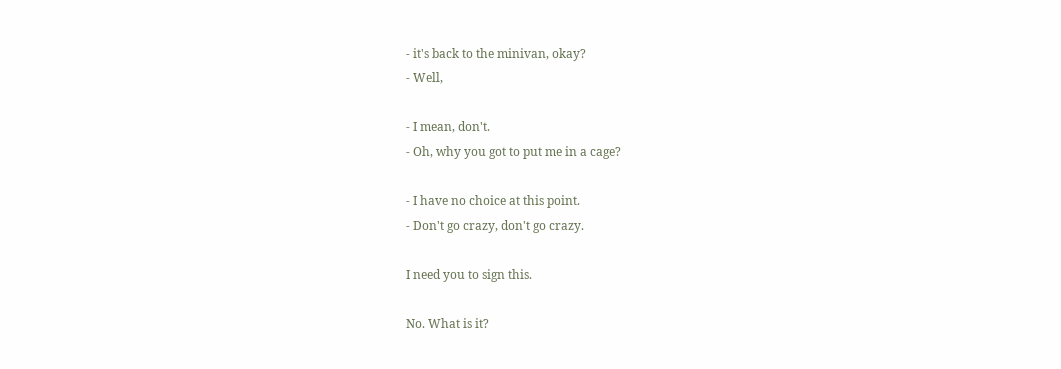- it's back to the minivan, okay?
- Well,

- I mean, don't.
- Oh, why you got to put me in a cage?

- I have no choice at this point.
- Don't go crazy, don't go crazy.

I need you to sign this.

No. What is it?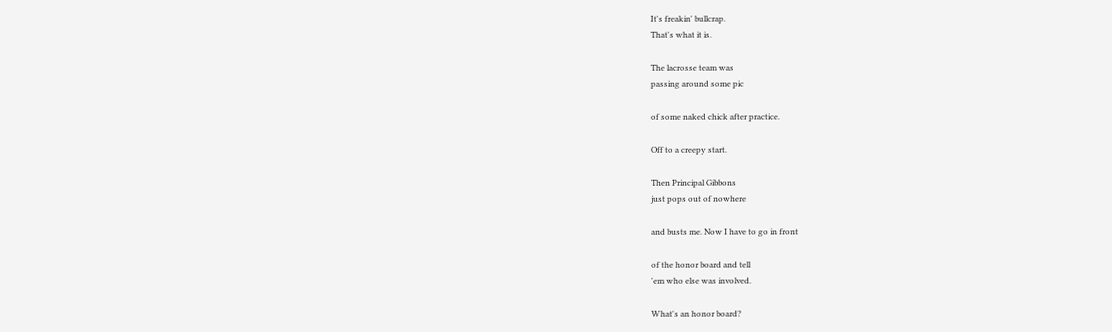It's freakin' bullcrap.
That's what it is.

The lacrosse team was
passing around some pic

of some naked chick after practice.

Off to a creepy start.

Then Principal Gibbons
just pops out of nowhere

and busts me. Now I have to go in front

of the honor board and tell
'em who else was involved.

What's an honor board?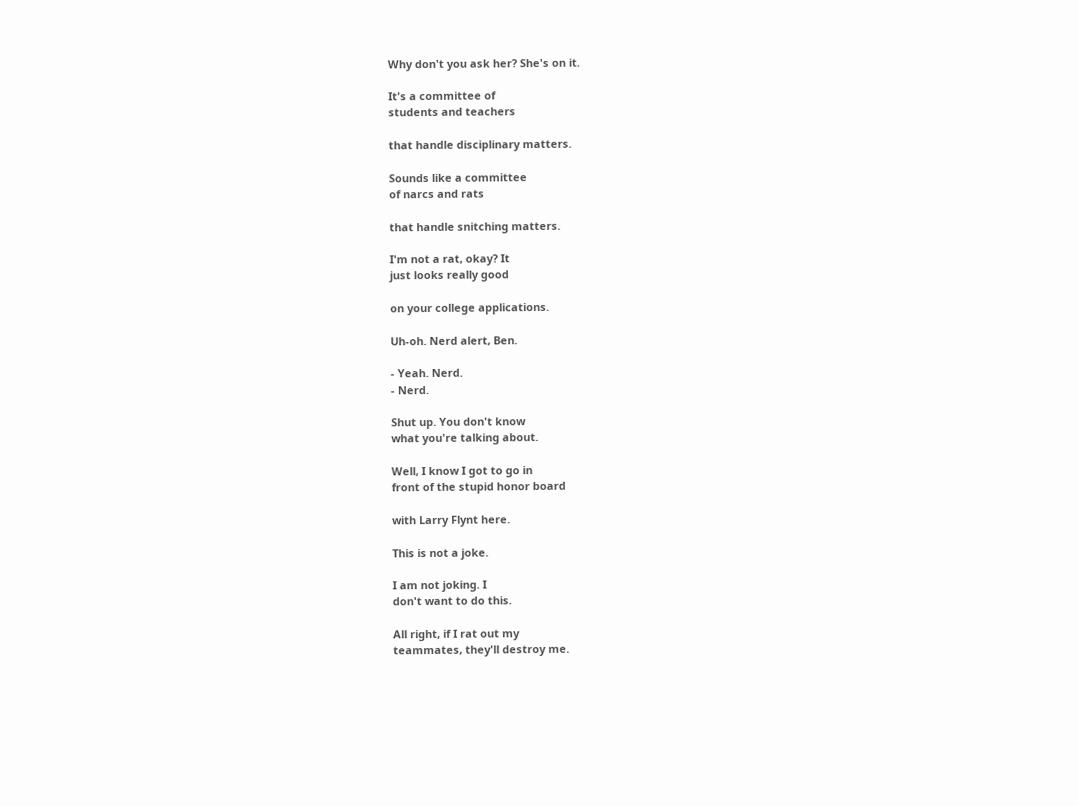Why don't you ask her? She's on it.

It's a committee of
students and teachers

that handle disciplinary matters.

Sounds like a committee
of narcs and rats

that handle snitching matters.

I'm not a rat, okay? It
just looks really good

on your college applications.

Uh-oh. Nerd alert, Ben.

- Yeah. Nerd.
- Nerd.

Shut up. You don't know
what you're talking about.

Well, I know I got to go in
front of the stupid honor board

with Larry Flynt here.

This is not a joke.

I am not joking. I
don't want to do this.

All right, if I rat out my
teammates, they'll destroy me.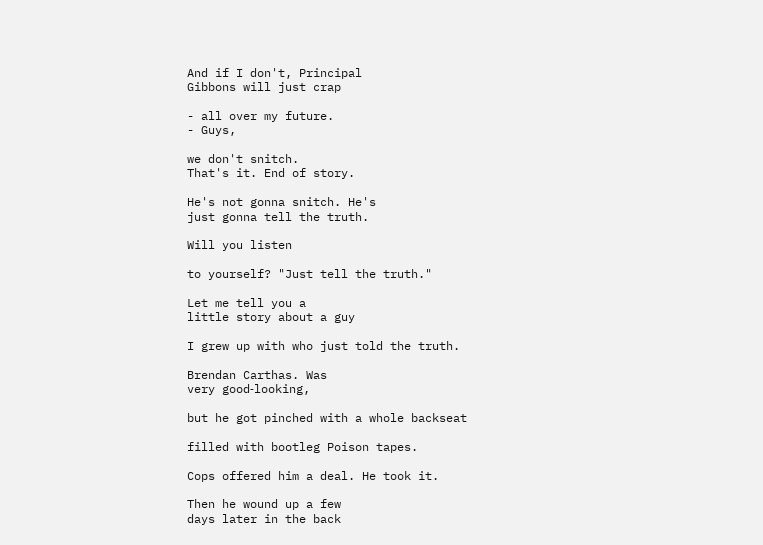And if I don't, Principal
Gibbons will just crap

- all over my future.
- Guys,

we don't snitch.
That's it. End of story.

He's not gonna snitch. He's
just gonna tell the truth.

Will you listen

to yourself? "Just tell the truth."

Let me tell you a
little story about a guy

I grew up with who just told the truth.

Brendan Carthas. Was
very good‐looking,

but he got pinched with a whole backseat

filled with bootleg Poison tapes.

Cops offered him a deal. He took it.

Then he wound up a few
days later in the back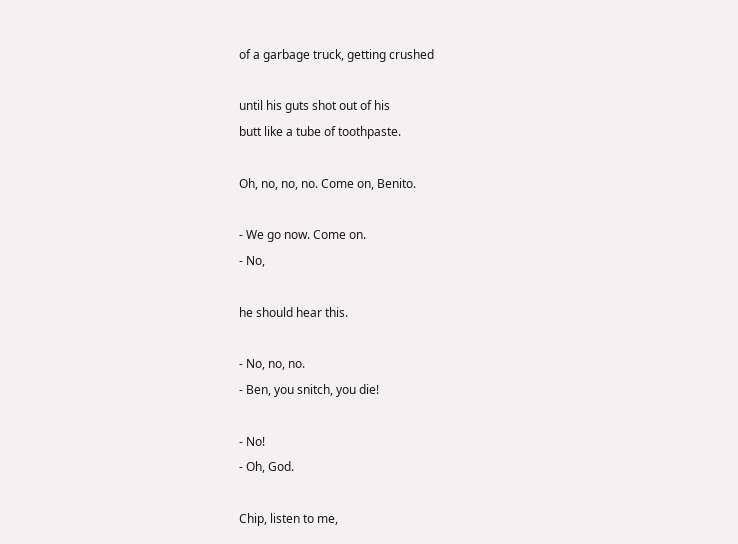of a garbage truck, getting crushed

until his guts shot out of his
butt like a tube of toothpaste.

Oh, no, no, no. Come on, Benito.

- We go now. Come on.
- No,

he should hear this.

- No, no, no.
- Ben, you snitch, you die!

- No!
- Oh, God.

Chip, listen to me,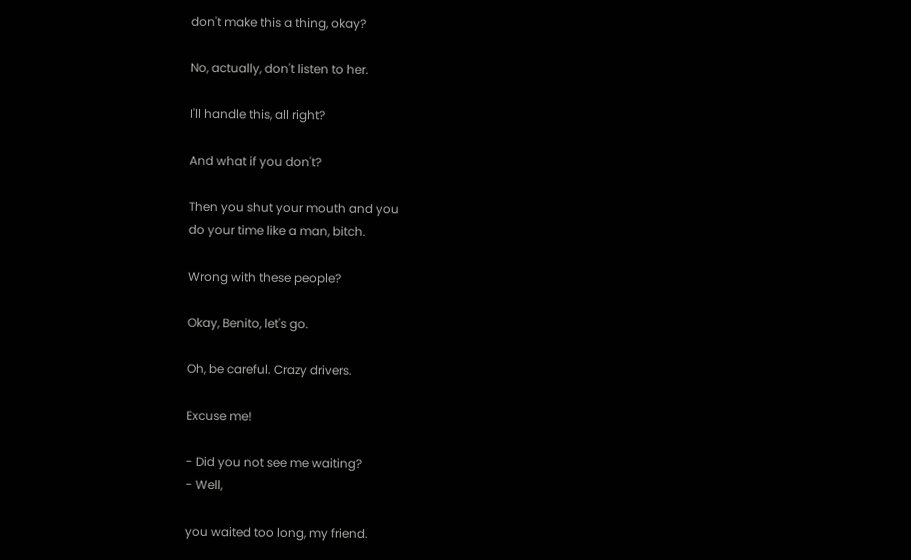don't make this a thing, okay?

No, actually, don't listen to her.

I'll handle this, all right?

And what if you don't?

Then you shut your mouth and you
do your time like a man, bitch.

Wrong with these people?

Okay, Benito, let's go.

Oh, be careful. Crazy drivers.

Excuse me!

- Did you not see me waiting?
- Well,

you waited too long, my friend.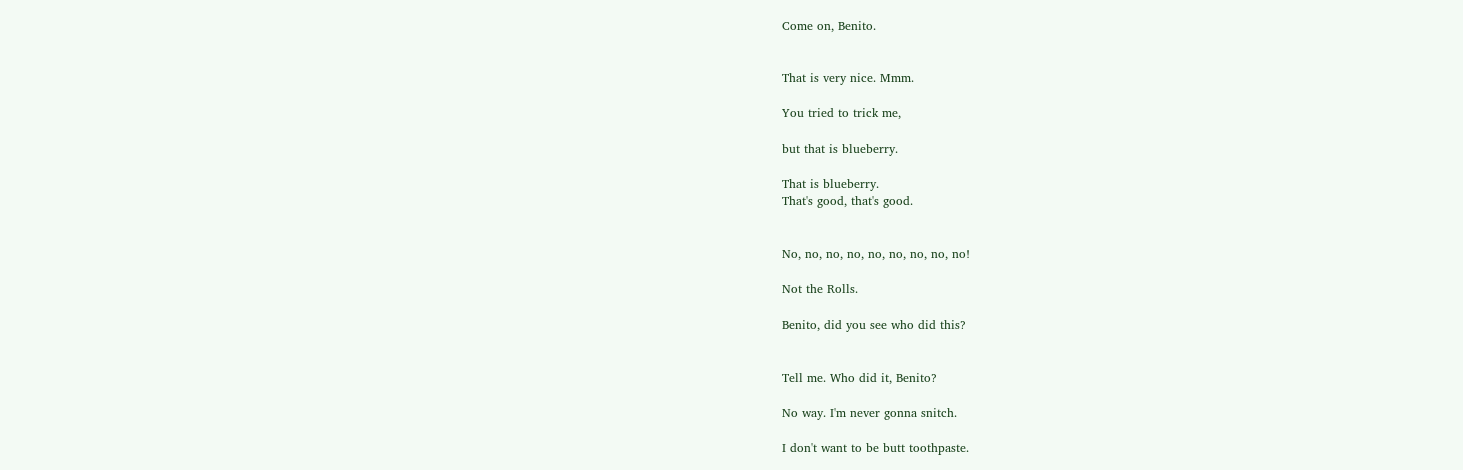Come on, Benito.


That is very nice. Mmm.

You tried to trick me,

but that is blueberry.

That is blueberry.
That's good, that's good.


No, no, no, no, no, no, no, no, no!

Not the Rolls.

Benito, did you see who did this?


Tell me. Who did it, Benito?

No way. I'm never gonna snitch.

I don't want to be butt toothpaste.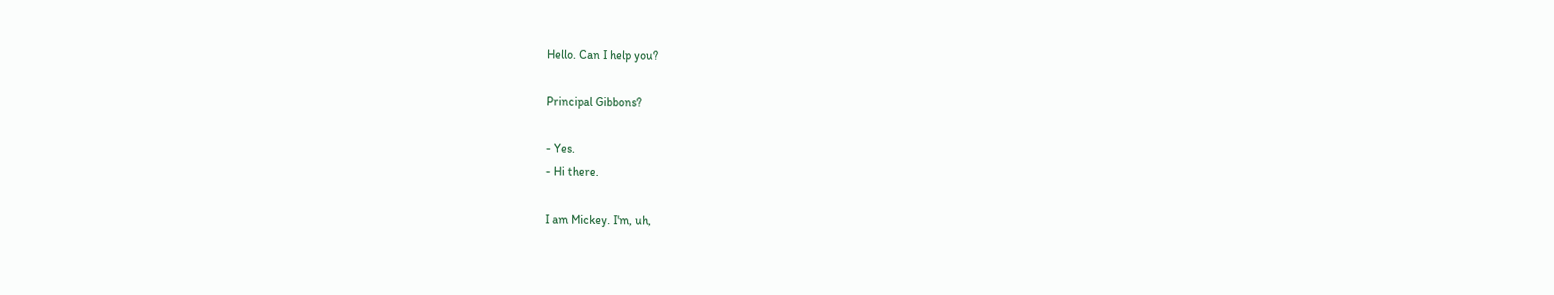Hello. Can I help you?

Principal Gibbons?

- Yes.
- Hi there.

I am Mickey. I'm, uh,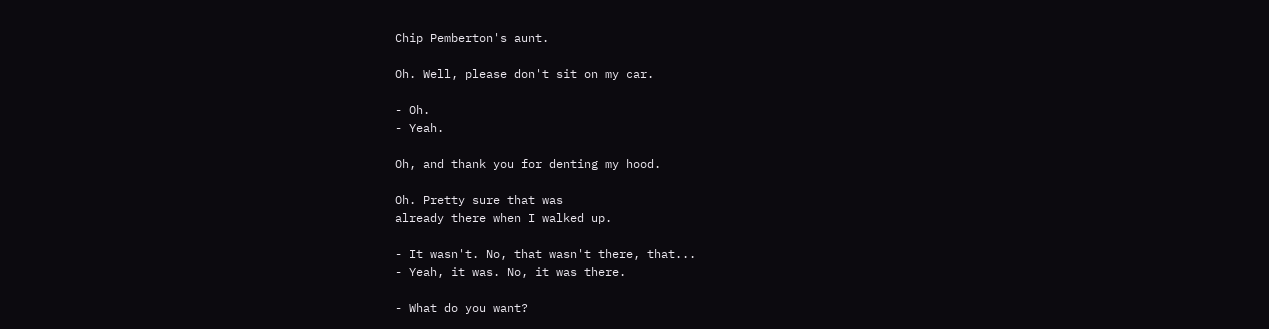Chip Pemberton's aunt.

Oh. Well, please don't sit on my car.

- Oh.
- Yeah.

Oh, and thank you for denting my hood.

Oh. Pretty sure that was
already there when I walked up.

- It wasn't. No, that wasn't there, that...
- Yeah, it was. No, it was there.

- What do you want?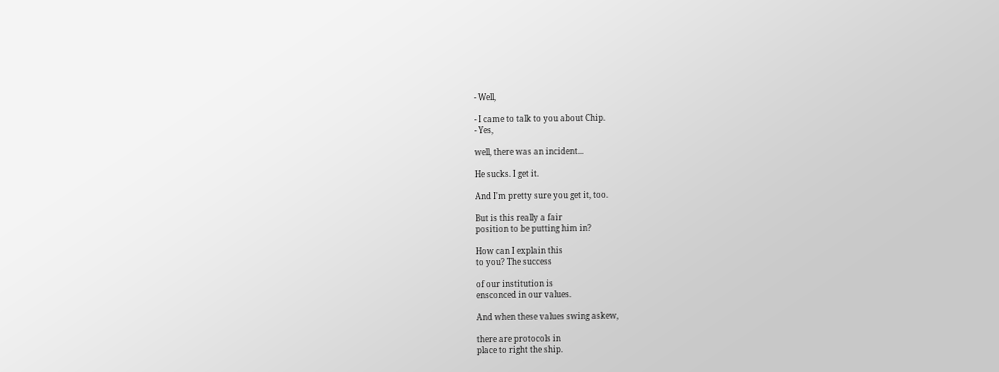- Well,

- I came to talk to you about Chip.
- Yes,

well, there was an incident...

He sucks. I get it.

And I'm pretty sure you get it, too.

But is this really a fair
position to be putting him in?

How can I explain this
to you? The success

of our institution is
ensconced in our values.

And when these values swing askew,

there are protocols in
place to right the ship.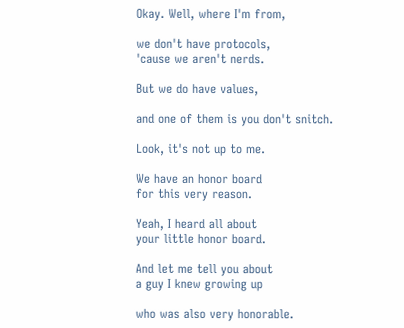Okay. Well, where I'm from,

we don't have protocols,
'cause we aren't nerds.

But we do have values,

and one of them is you don't snitch.

Look, it's not up to me.

We have an honor board
for this very reason.

Yeah, I heard all about
your little honor board.

And let me tell you about
a guy I knew growing up

who was also very honorable.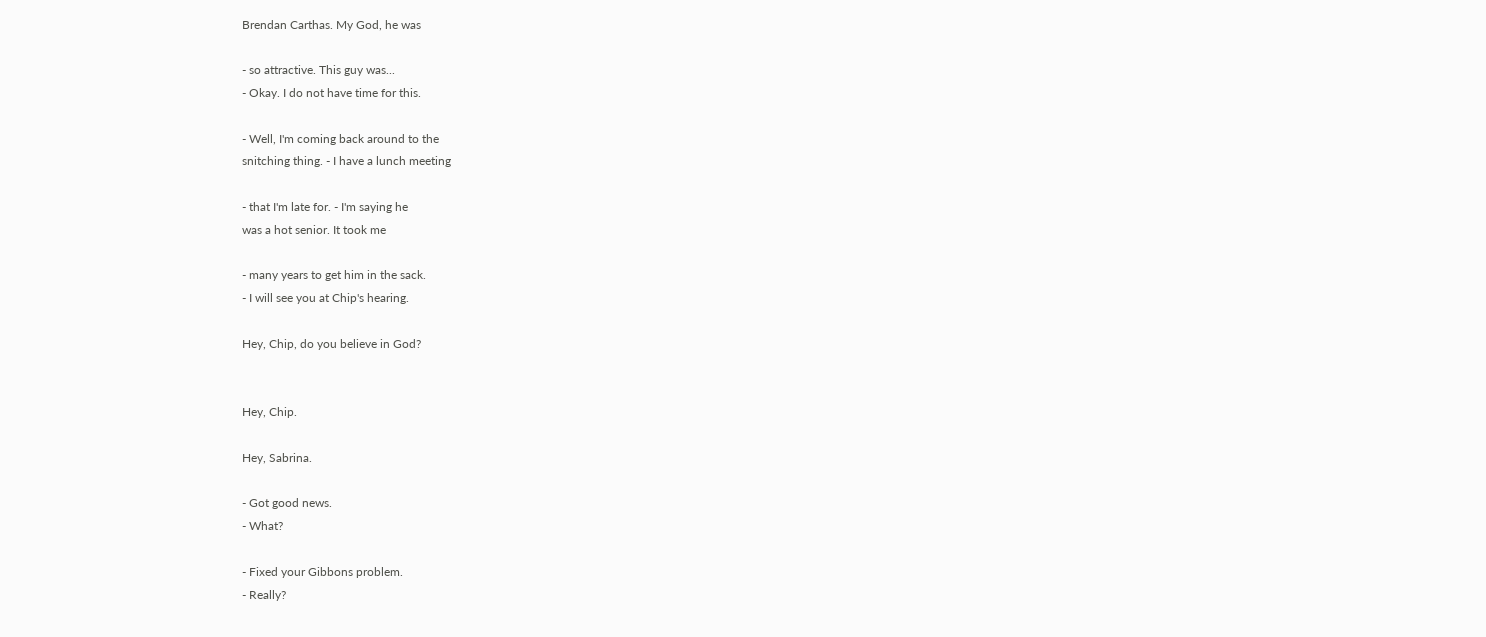Brendan Carthas. My God, he was

- so attractive. This guy was...
- Okay. I do not have time for this.

- Well, I'm coming back around to the
snitching thing. - I have a lunch meeting

- that I'm late for. - I'm saying he
was a hot senior. It took me

- many years to get him in the sack.
- I will see you at Chip's hearing.

Hey, Chip, do you believe in God?


Hey, Chip.

Hey, Sabrina.

- Got good news.
- What?

- Fixed your Gibbons problem.
- Really?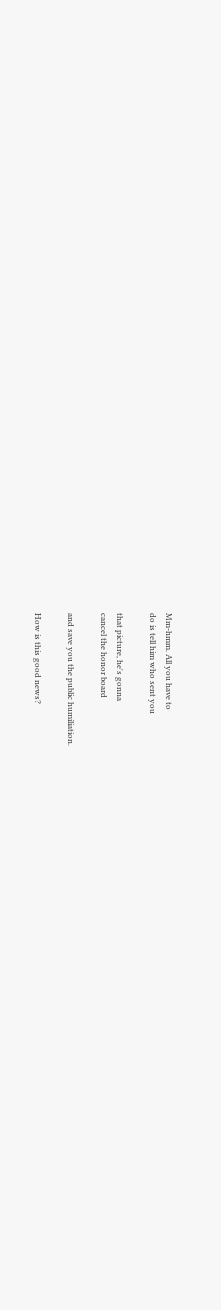Mm‐hmm. All you have to
do is tell him who sent you

that picture, he's gonna
cancel the honor board

and save you the public humiliation.

How is this good news?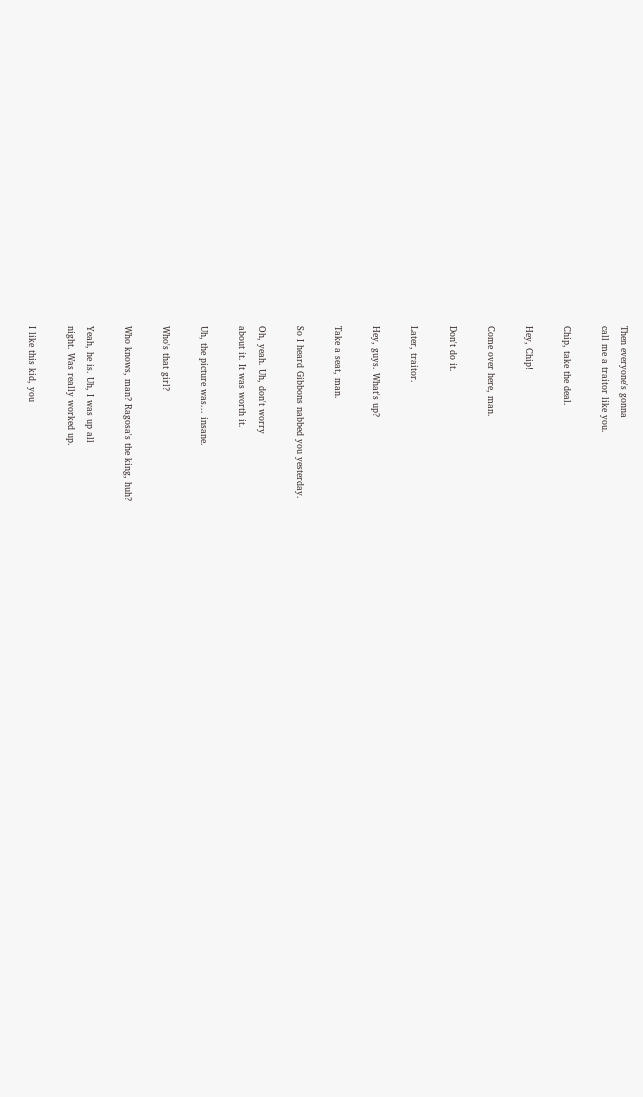Then everyone's gonna
call me a traitor like you.

Chip, take the deal.

Hey, Chip!

Come over here, man.

Don't do it.

Later, traitor.

Hey, guys. What's up?

Take a seat, man.

So I heard Gibbons nabbed you yesterday.

Oh, yeah. Uh, don't worry
about it. It was worth it.

Uh, the picture was... insane.

Who's that girl?

Who knows, man? Ragosa's the king, huh?

Yeah, he is. Uh, I was up all
night. Was really worked up.

I like this kid, you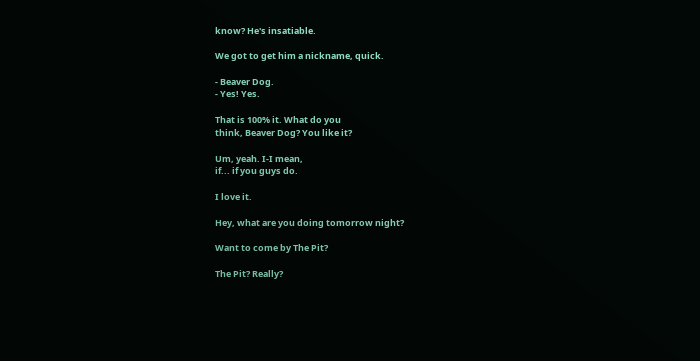know? He's insatiable.

We got to get him a nickname, quick.

- Beaver Dog.
- Yes! Yes.

That is 100% it. What do you
think, Beaver Dog? You like it?

Um, yeah. I-I mean,
if... if you guys do.

I love it.

Hey, what are you doing tomorrow night?

Want to come by The Pit?

The Pit? Really?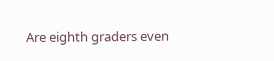Are eighth graders even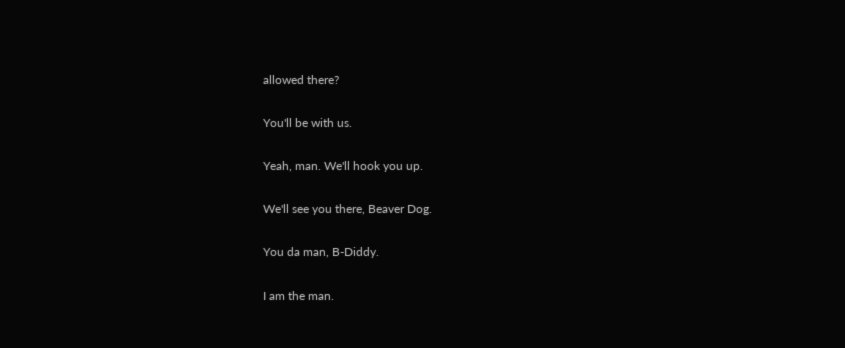allowed there?

You'll be with us.

Yeah, man. We'll hook you up.

We'll see you there, Beaver Dog.

You da man, B-Diddy.

I am the man.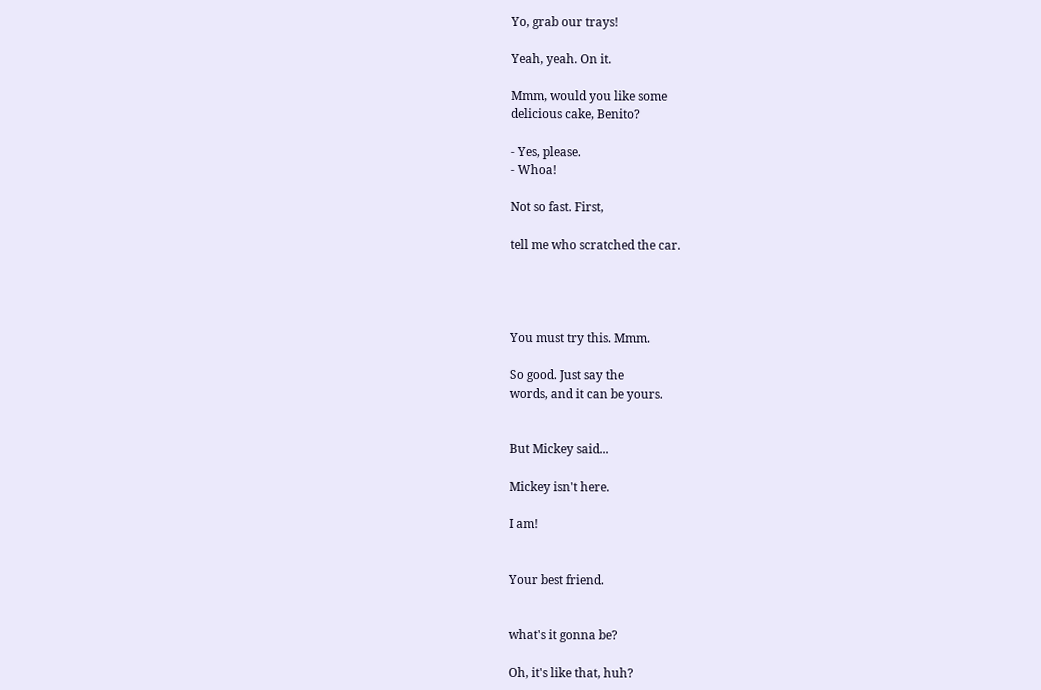Yo, grab our trays!

Yeah, yeah. On it.

Mmm, would you like some
delicious cake, Benito?

- Yes, please.
- Whoa!

Not so fast. First,

tell me who scratched the car.




You must try this. Mmm.

So good. Just say the
words, and it can be yours.


But Mickey said...

Mickey isn't here.

I am!


Your best friend.


what's it gonna be?

Oh, it's like that, huh?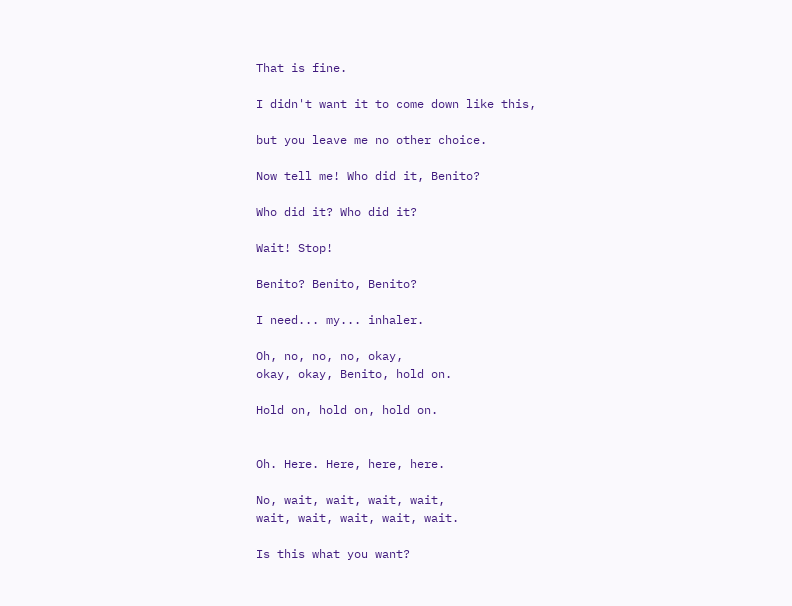That is fine.

I didn't want it to come down like this,

but you leave me no other choice.

Now tell me! Who did it, Benito?

Who did it? Who did it?

Wait! Stop!

Benito? Benito, Benito?

I need... my... inhaler.

Oh, no, no, no, okay,
okay, okay, Benito, hold on.

Hold on, hold on, hold on.


Oh. Here. Here, here, here.

No, wait, wait, wait, wait,
wait, wait, wait, wait, wait.

Is this what you want?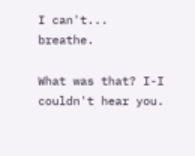I can't... breathe.

What was that? I-I couldn't hear you.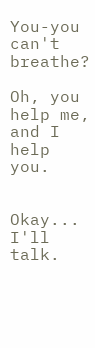You-you can't breathe?

Oh, you help me, and I help you.


Okay... I'll talk.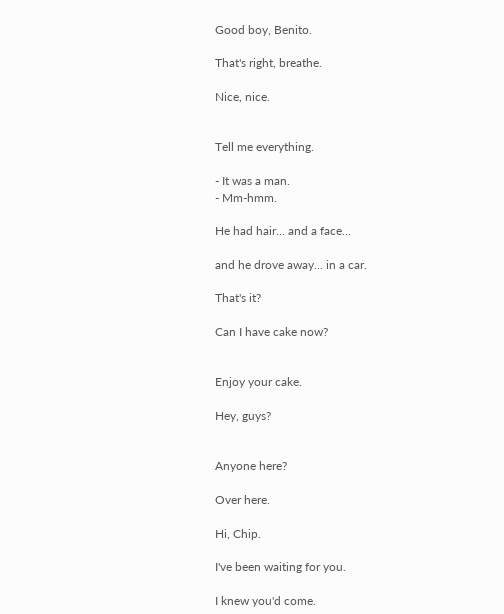Good boy, Benito.

That's right, breathe.

Nice, nice.


Tell me everything.

- It was a man.
- Mm-hmm.

He had hair... and a face...

and he drove away... in a car.

That's it?

Can I have cake now?


Enjoy your cake.

Hey, guys?


Anyone here?

Over here.

Hi, Chip.

I've been waiting for you.

I knew you'd come.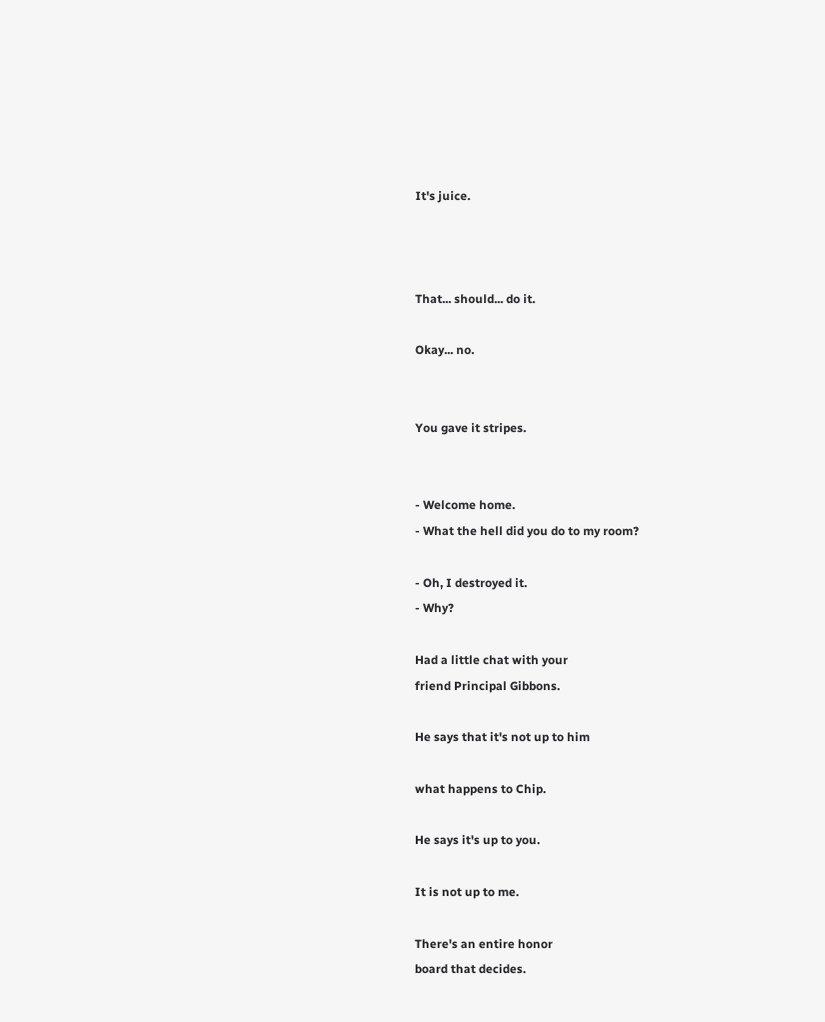It's juice.



That... should... do it.

Okay... no.


You gave it stripes.


- Welcome home.
- What the hell did you do to my room?

- Oh, I destroyed it.
- Why?

Had a little chat with your
friend Principal Gibbons.

He says that it's not up to him

what happens to Chip.

He says it's up to you.

It is not up to me.

There's an entire honor
board that decides.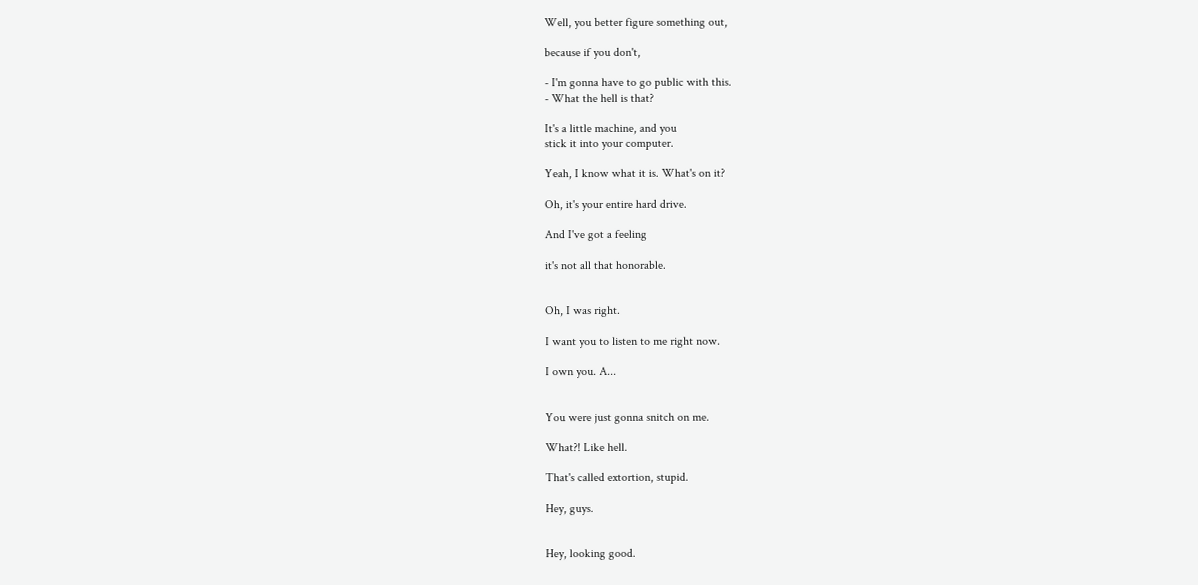Well, you better figure something out,

because if you don't,

- I'm gonna have to go public with this.
- What the hell is that?

It's a little machine, and you
stick it into your computer.

Yeah, I know what it is. What's on it?

Oh, it's your entire hard drive.

And I've got a feeling

it's not all that honorable.


Oh, I was right.

I want you to listen to me right now.

I own you. A...


You were just gonna snitch on me.

What?! Like hell.

That's called extortion, stupid.

Hey, guys.


Hey, looking good.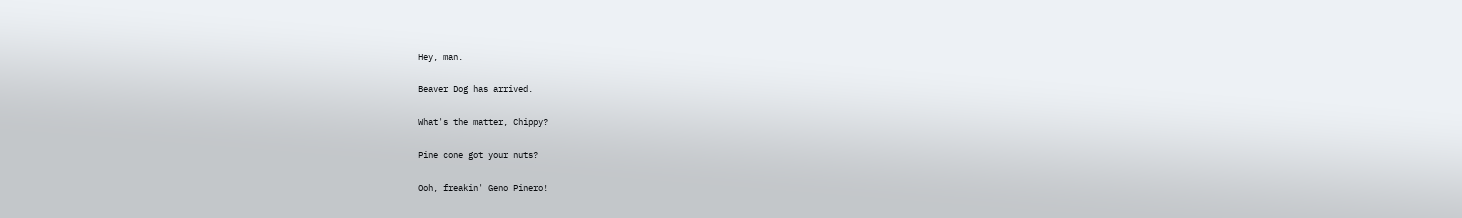Hey, man.

Beaver Dog has arrived.

What's the matter, Chippy?

Pine cone got your nuts?

Ooh, freakin' Geno Pinero!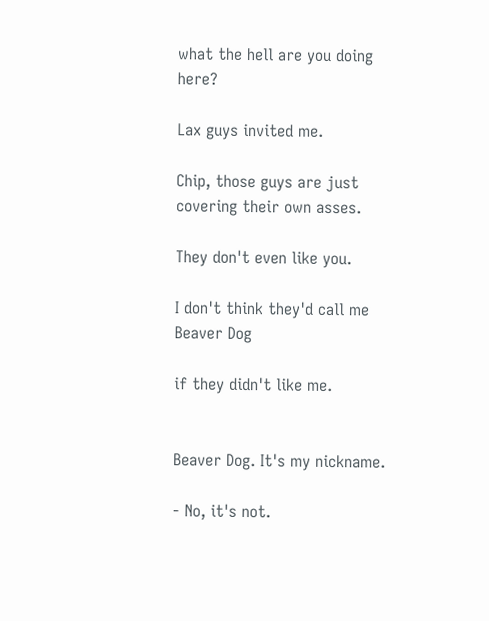what the hell are you doing here?

Lax guys invited me.

Chip, those guys are just
covering their own asses.

They don't even like you.

I don't think they'd call me Beaver Dog

if they didn't like me.


Beaver Dog. It's my nickname.

- No, it's not.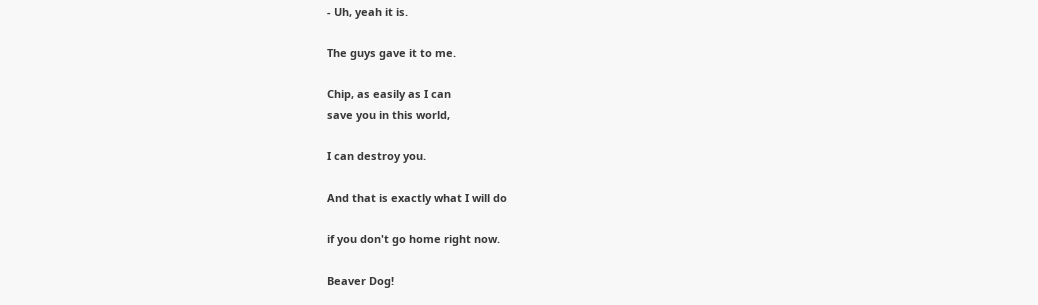- Uh, yeah it is.

The guys gave it to me.

Chip, as easily as I can
save you in this world,

I can destroy you.

And that is exactly what I will do

if you don't go home right now.

Beaver Dog!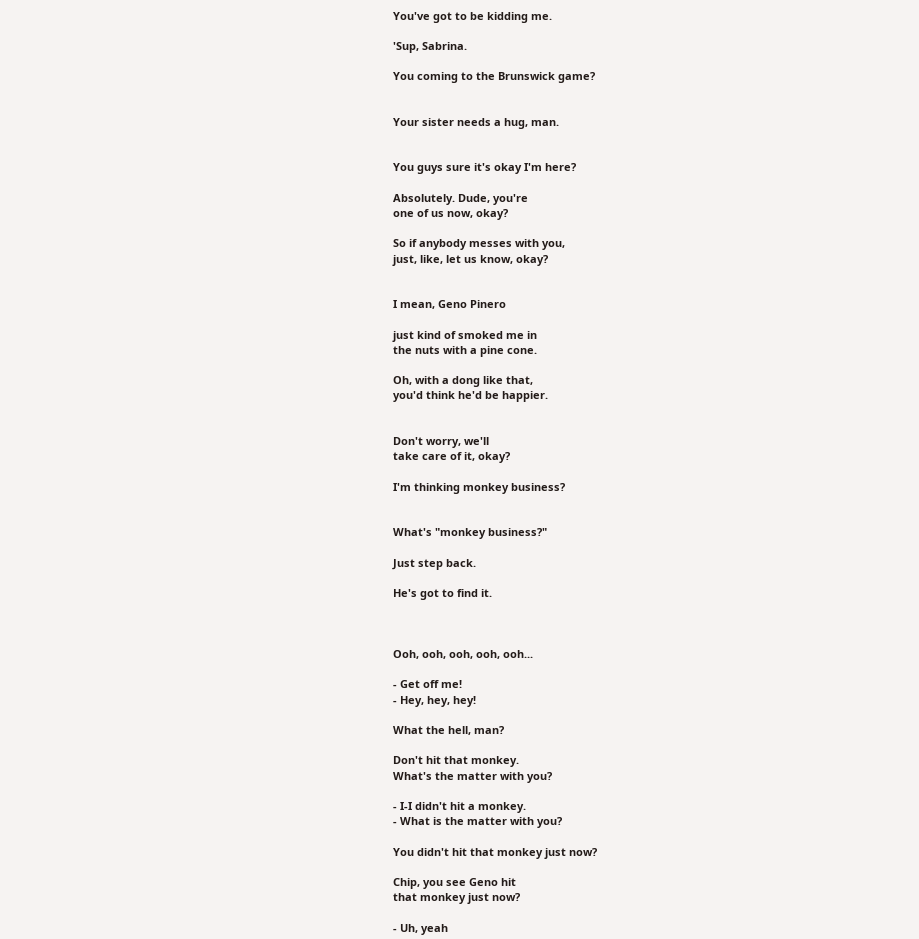You've got to be kidding me.

'Sup, Sabrina.

You coming to the Brunswick game?


Your sister needs a hug, man.


You guys sure it's okay I'm here?

Absolutely. Dude, you're
one of us now, okay?

So if anybody messes with you,
just, like, let us know, okay?


I mean, Geno Pinero

just kind of smoked me in
the nuts with a pine cone.

Oh, with a dong like that,
you'd think he'd be happier.


Don't worry, we'll
take care of it, okay?

I'm thinking monkey business?


What's "monkey business?"

Just step back.

He's got to find it.



Ooh, ooh, ooh, ooh, ooh...

- Get off me!
- Hey, hey, hey!

What the hell, man?

Don't hit that monkey.
What's the matter with you?

- I-I didn't hit a monkey.
- What is the matter with you?

You didn't hit that monkey just now?

Chip, you see Geno hit
that monkey just now?

- Uh, yeah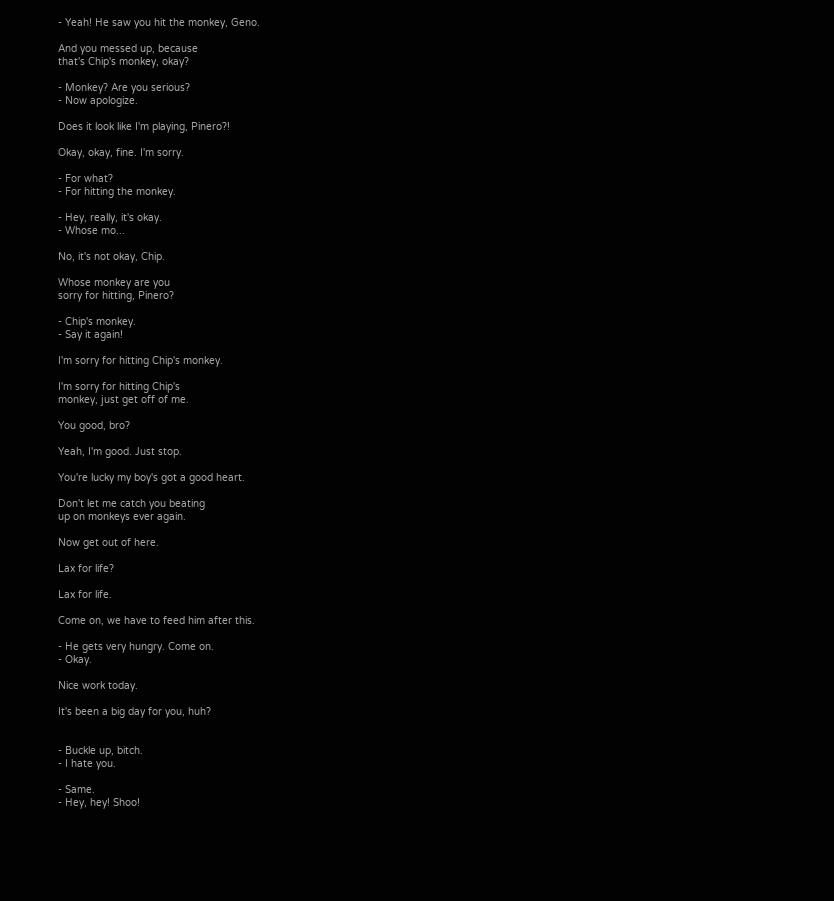- Yeah! He saw you hit the monkey, Geno.

And you messed up, because
that's Chip's monkey, okay?

- Monkey? Are you serious?
- Now apologize.

Does it look like I'm playing, Pinero?!

Okay, okay, fine. I'm sorry.

- For what?
- For hitting the monkey.

- Hey, really, it's okay.
- Whose mo...

No, it's not okay, Chip.

Whose monkey are you
sorry for hitting, Pinero?

- Chip's monkey.
- Say it again!

I'm sorry for hitting Chip's monkey.

I'm sorry for hitting Chip's
monkey, just get off of me.

You good, bro?

Yeah, I'm good. Just stop.

You're lucky my boy's got a good heart.

Don't let me catch you beating
up on monkeys ever again.

Now get out of here.

Lax for life?

Lax for life.

Come on, we have to feed him after this.

- He gets very hungry. Come on.
- Okay.

Nice work today.

It's been a big day for you, huh?


- Buckle up, bitch.
- I hate you.

- Same.
- Hey, hey! Shoo!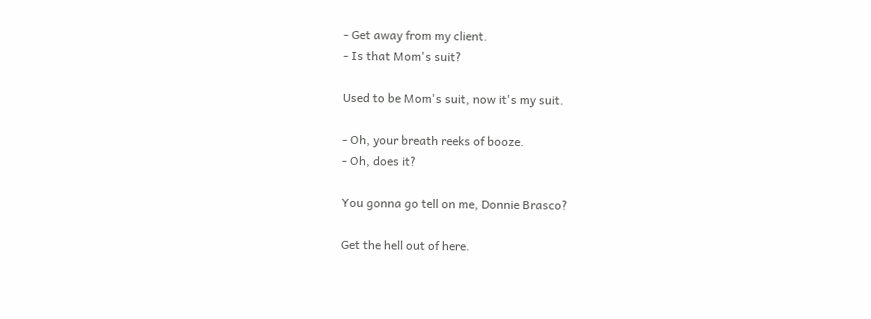- Get away from my client.
- Is that Mom's suit?

Used to be Mom's suit, now it's my suit.

- Oh, your breath reeks of booze.
- Oh, does it?

You gonna go tell on me, Donnie Brasco?

Get the hell out of here.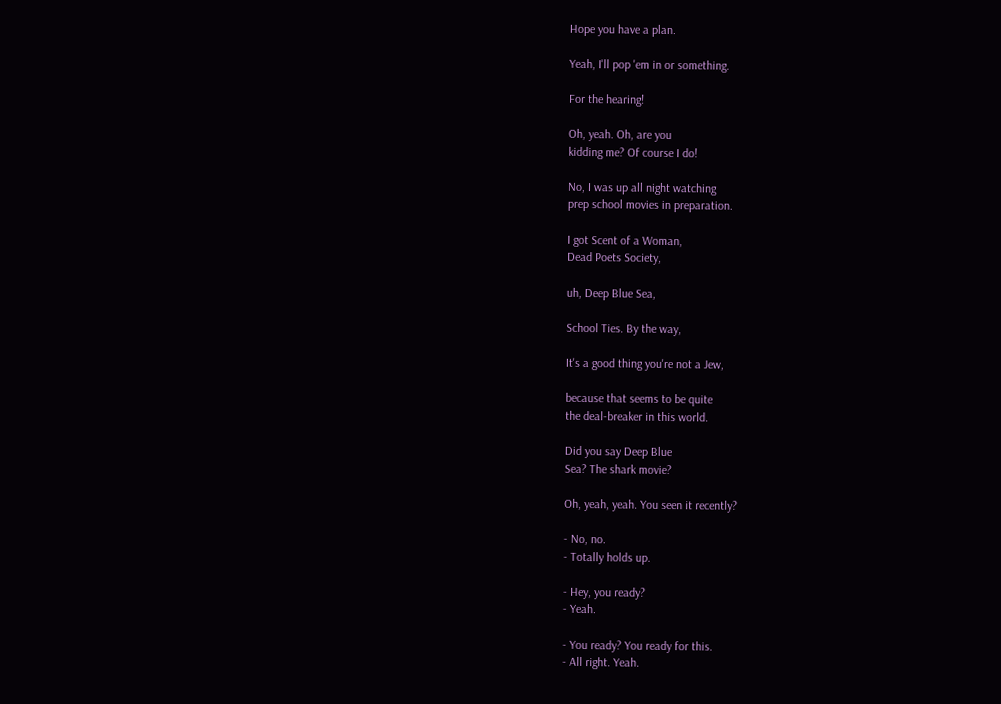Hope you have a plan.

Yeah, I'll pop 'em in or something.

For the hearing!

Oh, yeah. Oh, are you
kidding me? Of course I do!

No, I was up all night watching
prep school movies in preparation.

I got Scent of a Woman,
Dead Poets Society,

uh, Deep Blue Sea,

School Ties. By the way,

It's a good thing you're not a Jew,

because that seems to be quite
the deal-breaker in this world.

Did you say Deep Blue
Sea? The shark movie?

Oh, yeah, yeah. You seen it recently?

- No, no.
- Totally holds up.

- Hey, you ready?
- Yeah.

- You ready? You ready for this.
- All right. Yeah.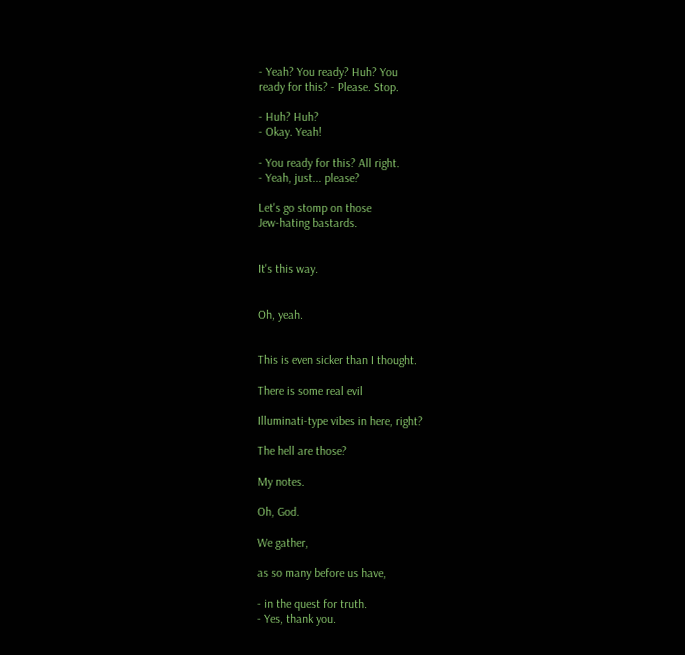- Yeah? You ready? Huh? You
ready for this? - Please. Stop.

- Huh? Huh?
- Okay. Yeah!

- You ready for this? All right.
- Yeah, just... please?

Let's go stomp on those
Jew-hating bastards.


It's this way.


Oh, yeah.


This is even sicker than I thought.

There is some real evil

Illuminati-type vibes in here, right?

The hell are those?

My notes.

Oh, God.

We gather,

as so many before us have,

- in the quest for truth.
- Yes, thank you.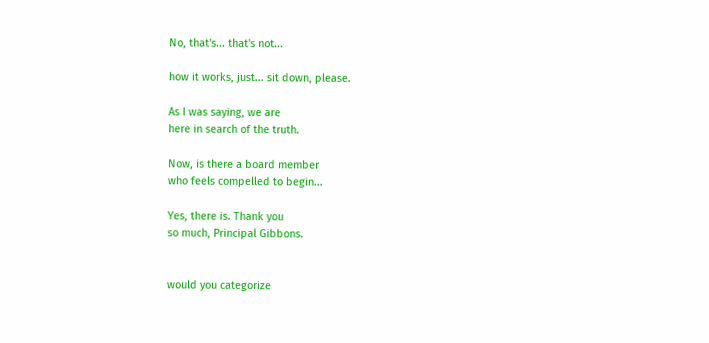No, that's... that's not...

how it works, just... sit down, please.

As I was saying, we are
here in search of the truth.

Now, is there a board member
who feels compelled to begin...

Yes, there is. Thank you
so much, Principal Gibbons.


would you categorize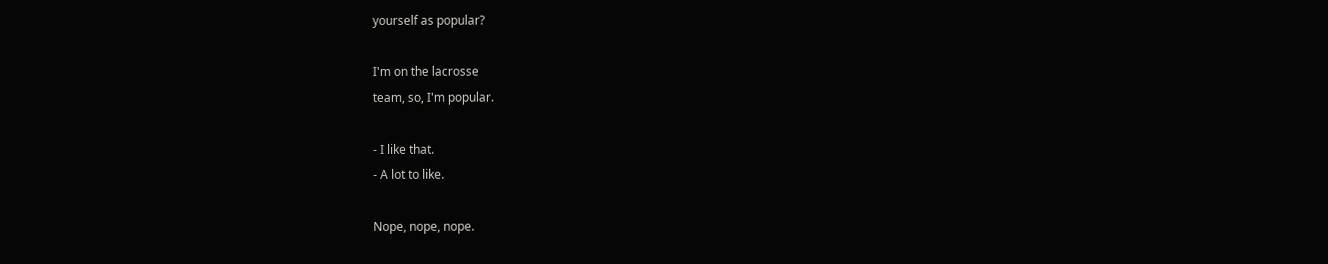yourself as popular?

I'm on the lacrosse
team, so, I'm popular.

- I like that.
- A lot to like.

Nope, nope, nope.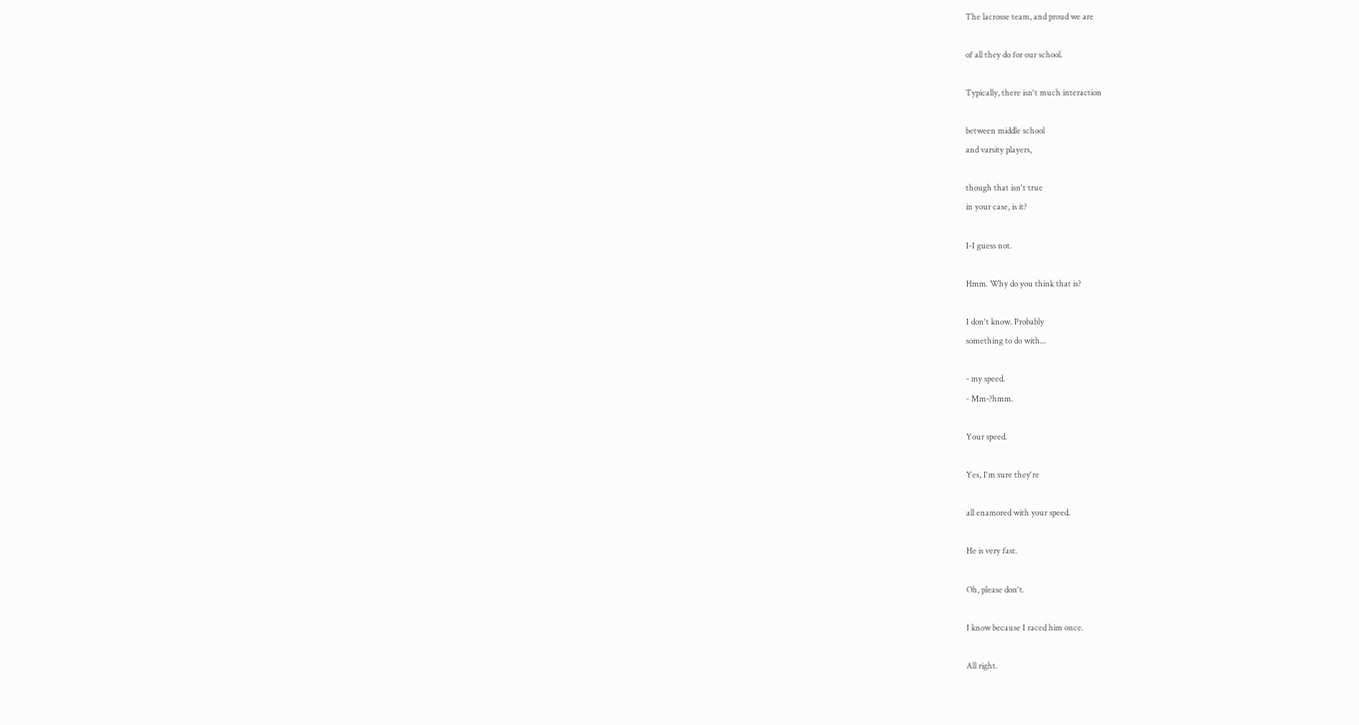The lacrosse team, and proud we are

of all they do for our school.

Typically, there isn't much interaction

between middle school
and varsity players,

though that isn't true
in your case, is it?

I-I guess not.

Hmm. Why do you think that is?

I don't know. Probably
something to do with...

- my speed.
- Mm-?hmm.

Your speed.

Yes, I'm sure they're

all enamored with your speed.

He is very fast.

Oh, please don't.

I know because I raced him once.

All right.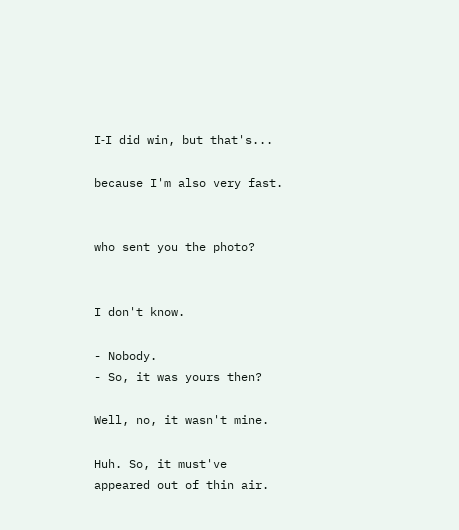I‐I did win, but that's...

because I'm also very fast.


who sent you the photo?


I don't know.

- Nobody.
- So, it was yours then?

Well, no, it wasn't mine.

Huh. So, it must've
appeared out of thin air.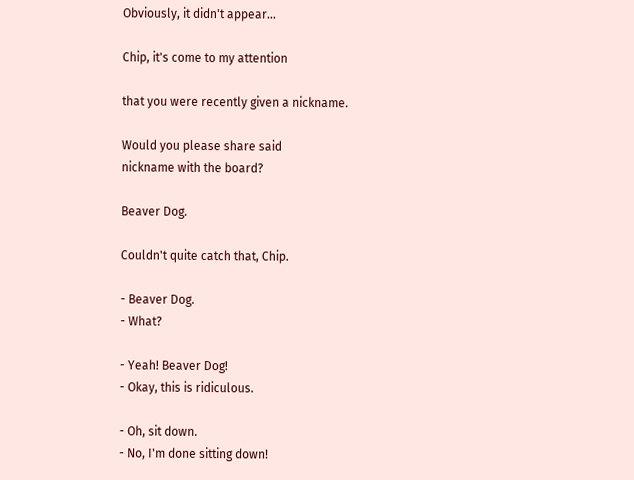Obviously, it didn't appear...

Chip, it's come to my attention

that you were recently given a nickname.

Would you please share said
nickname with the board?

Beaver Dog.

Couldn't quite catch that, Chip.

- Beaver Dog.
- What?

- Yeah! Beaver Dog!
- Okay, this is ridiculous.

- Oh, sit down.
- No, I'm done sitting down!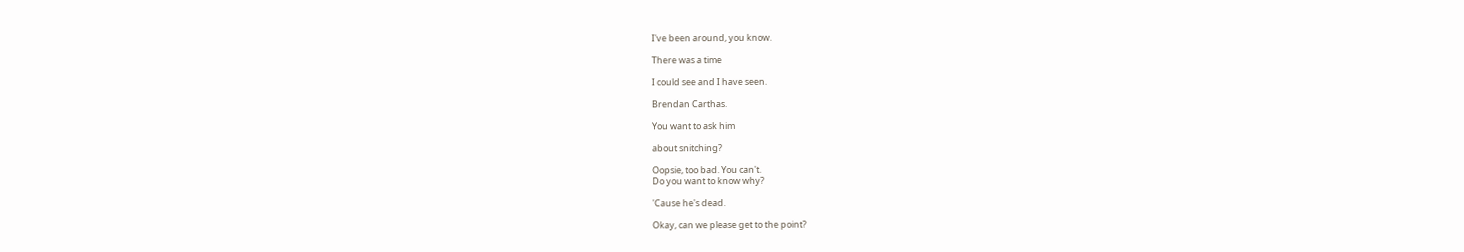I've been around, you know.

There was a time

I could see and I have seen.

Brendan Carthas.

You want to ask him

about snitching?

Oopsie, too bad. You can't.
Do you want to know why?

'Cause he's dead.

Okay, can we please get to the point?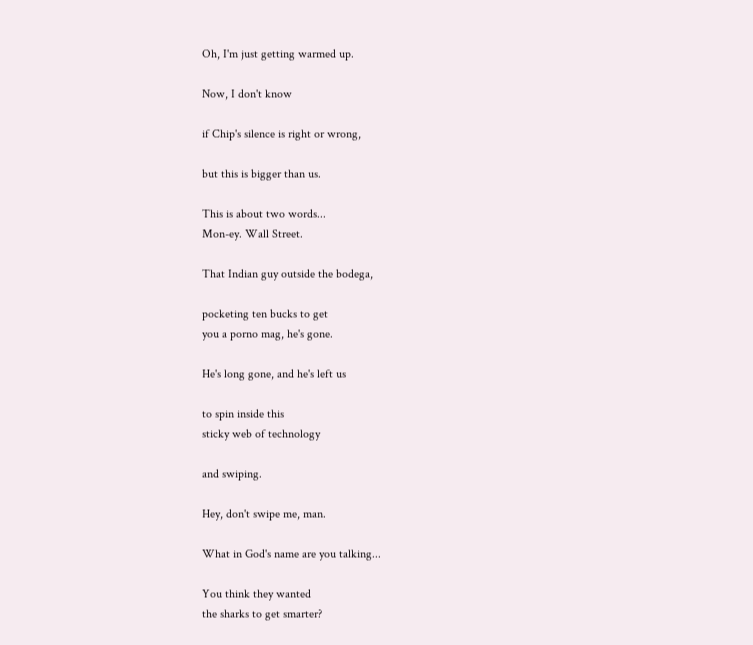Oh, I'm just getting warmed up.

Now, I don't know

if Chip's silence is right or wrong,

but this is bigger than us.

This is about two words...
Mon-ey. Wall Street.

That Indian guy outside the bodega,

pocketing ten bucks to get
you a porno mag, he's gone.

He's long gone, and he's left us

to spin inside this
sticky web of technology

and swiping.

Hey, don't swipe me, man.

What in God's name are you talking...

You think they wanted
the sharks to get smarter?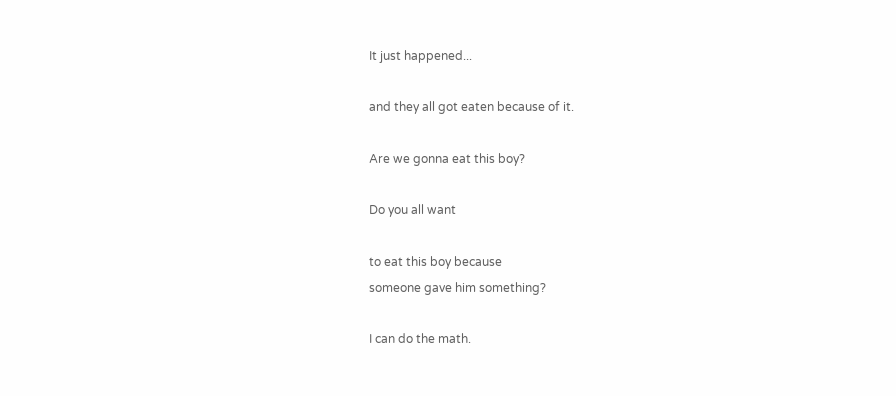It just happened...

and they all got eaten because of it.

Are we gonna eat this boy?

Do you all want

to eat this boy because
someone gave him something?

I can do the math.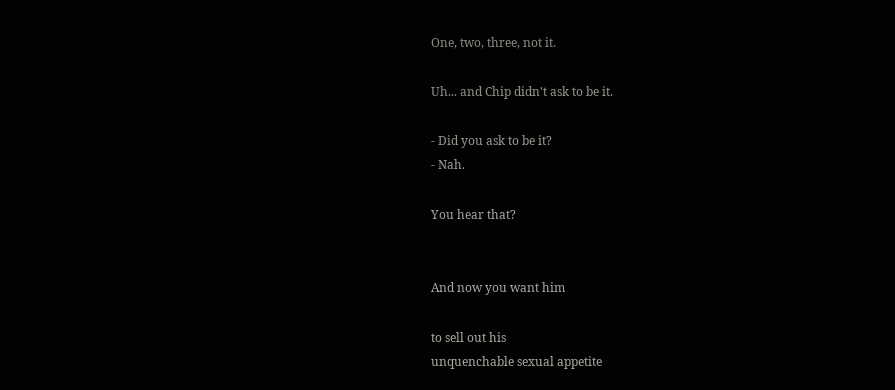One, two, three, not it.

Uh... and Chip didn't ask to be it.

- Did you ask to be it?
- Nah.

You hear that?


And now you want him

to sell out his
unquenchable sexual appetite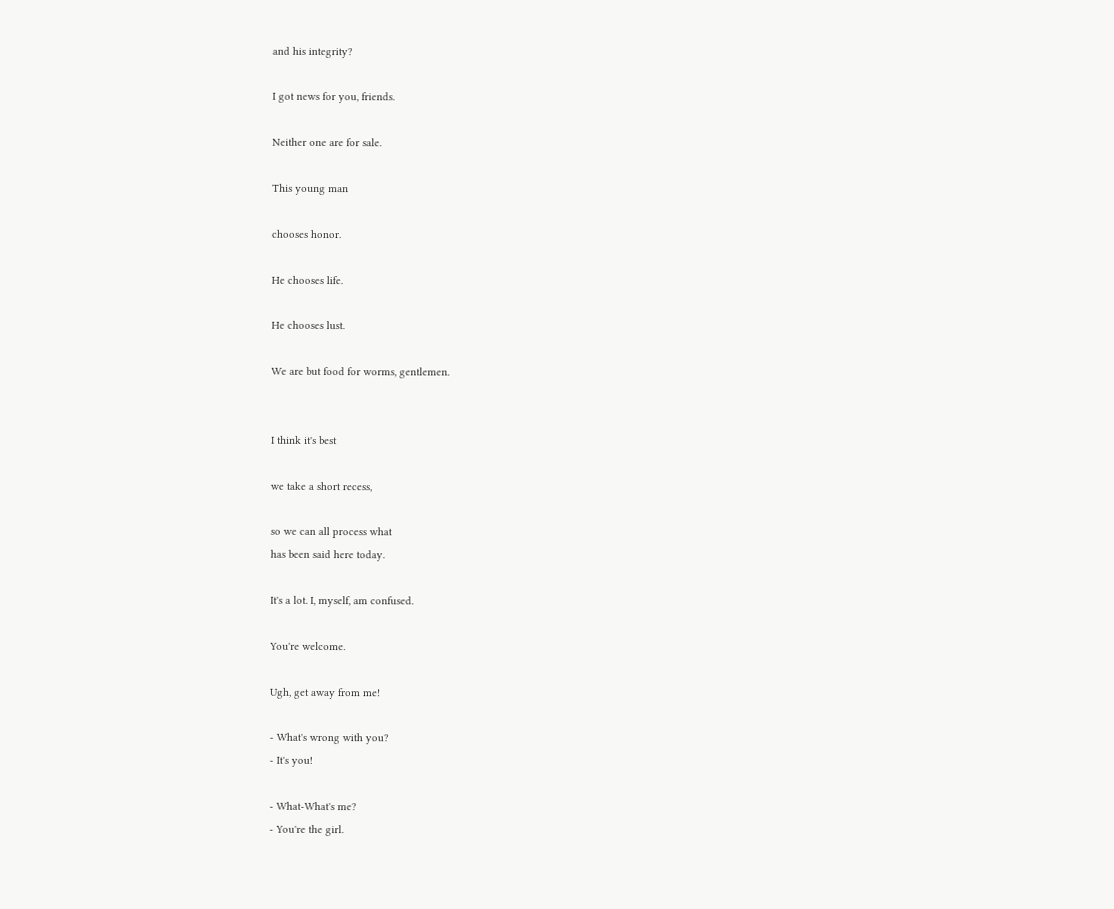and his integrity?

I got news for you, friends.

Neither one are for sale.

This young man

chooses honor.

He chooses life.

He chooses lust.

We are but food for worms, gentlemen.


I think it's best

we take a short recess,

so we can all process what
has been said here today.

It's a lot. I, myself, am confused.

You're welcome.

Ugh, get away from me!

- What's wrong with you?
- It's you!

- What-What's me?
- You're the girl.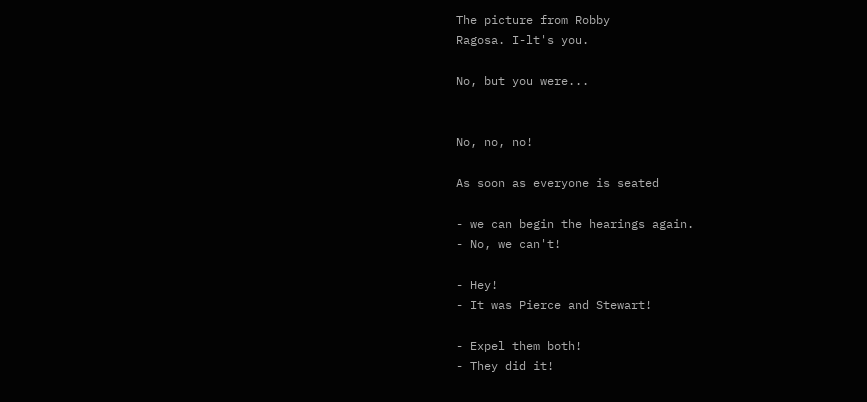The picture from Robby
Ragosa. I-lt's you.

No, but you were...


No, no, no!

As soon as everyone is seated

- we can begin the hearings again.
- No, we can't!

- Hey!
- It was Pierce and Stewart!

- Expel them both!
- They did it!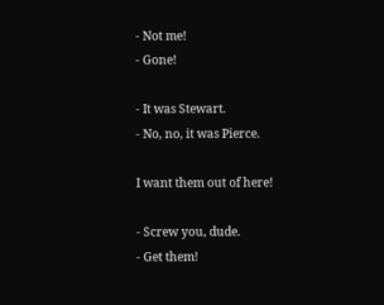- Not me!
- Gone!

- It was Stewart.
- No, no, it was Pierce.

I want them out of here!

- Screw you, dude.
- Get them!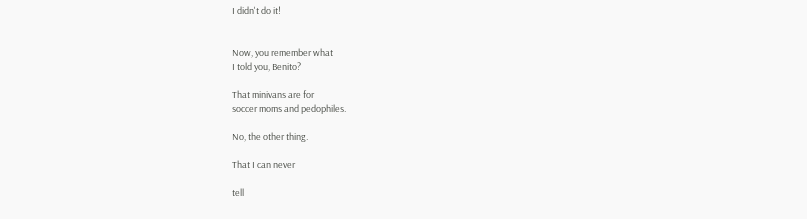I didn't do it!


Now, you remember what
I told you, Benito?

That minivans are for
soccer moms and pedophiles.

No, the other thing.

That I can never

tell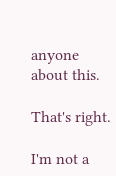anyone about this.

That's right.

I'm not a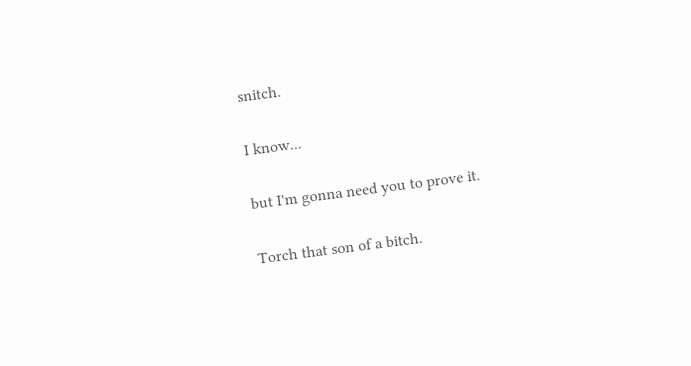snitch.

I know...

but I'm gonna need you to prove it.

Torch that son of a bitch.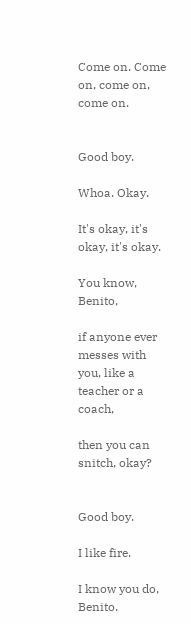Come on. Come on, come on, come on.


Good boy.

Whoa. Okay.

It's okay, it's okay, it's okay.

You know, Benito,

if anyone ever messes with
you, like a teacher or a coach,

then you can snitch, okay?


Good boy.

I like fire.

I know you do, Benito.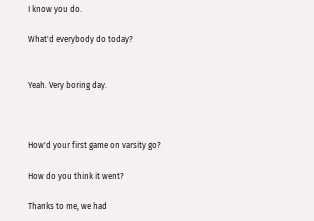I know you do.

What'd everybody do today?


Yeah. Very boring day.



How'd your first game on varsity go?

How do you think it went?

Thanks to me, we had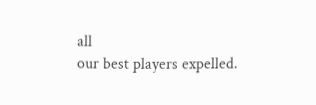all
our best players expelled.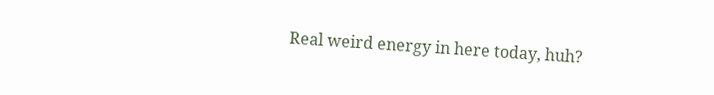Real weird energy in here today, huh?